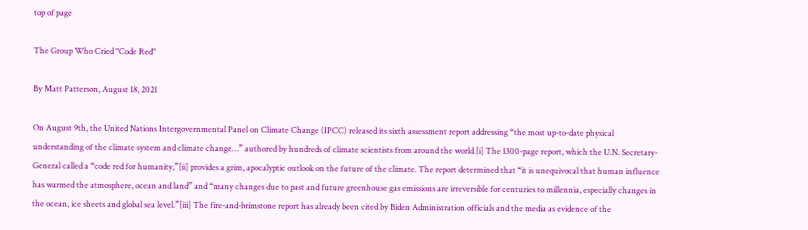top of page

The Group Who Cried "Code Red"

By Matt Patterson, August 18, 2021

On August 9th, the United Nations Intergovernmental Panel on Climate Change (IPCC) released its sixth assessment report addressing “the most up-to-date physical understanding of the climate system and climate change…” authored by hundreds of climate scientists from around the world.[i] The 1300-page report, which the U.N. Secretary-General called a “code red for humanity,”[ii] provides a grim, apocalyptic outlook on the future of the climate. The report determined that “it is unequivocal that human influence has warmed the atmosphere, ocean and land” and “many changes due to past and future greenhouse gas emissions are irreversible for centuries to millennia, especially changes in the ocean, ice sheets and global sea level.”[iii] The fire-and-brimstone report has already been cited by Biden Administration officials and the media as evidence of the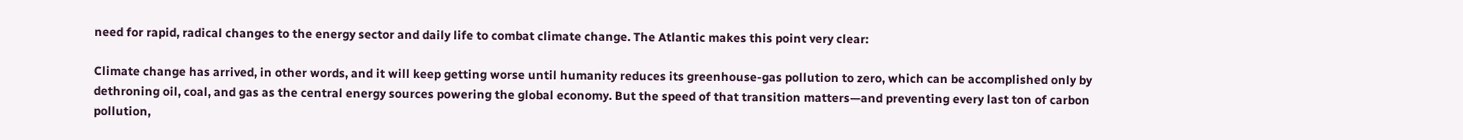need for rapid, radical changes to the energy sector and daily life to combat climate change. The Atlantic makes this point very clear:

Climate change has arrived, in other words, and it will keep getting worse until humanity reduces its greenhouse-gas pollution to zero, which can be accomplished only by dethroning oil, coal, and gas as the central energy sources powering the global economy. But the speed of that transition matters—and preventing every last ton of carbon pollution,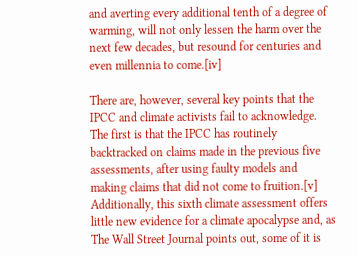and averting every additional tenth of a degree of warming, will not only lessen the harm over the next few decades, but resound for centuries and even millennia to come.[iv]

There are, however, several key points that the IPCC and climate activists fail to acknowledge. The first is that the IPCC has routinely backtracked on claims made in the previous five assessments, after using faulty models and making claims that did not come to fruition.[v] Additionally, this sixth climate assessment offers little new evidence for a climate apocalypse and, as The Wall Street Journal points out, some of it is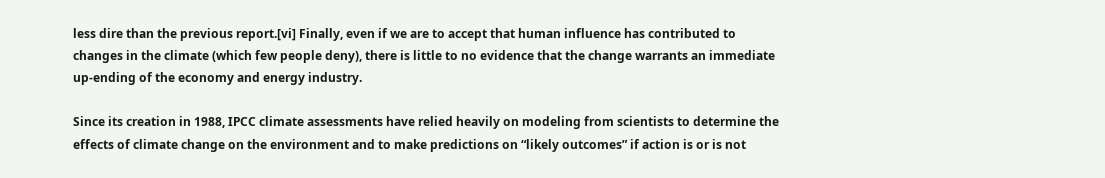less dire than the previous report.[vi] Finally, even if we are to accept that human influence has contributed to changes in the climate (which few people deny), there is little to no evidence that the change warrants an immediate up-ending of the economy and energy industry.

Since its creation in 1988, IPCC climate assessments have relied heavily on modeling from scientists to determine the effects of climate change on the environment and to make predictions on “likely outcomes” if action is or is not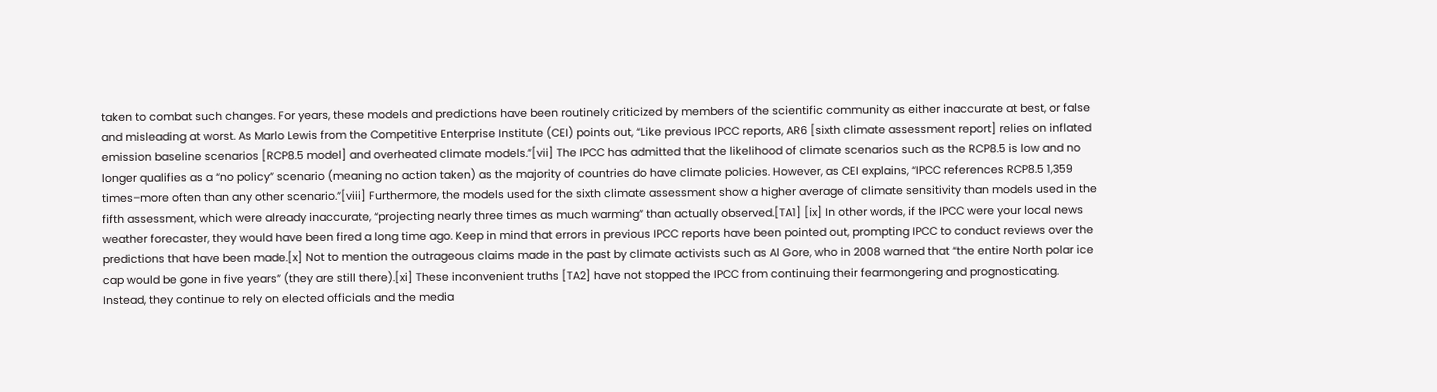taken to combat such changes. For years, these models and predictions have been routinely criticized by members of the scientific community as either inaccurate at best, or false and misleading at worst. As Marlo Lewis from the Competitive Enterprise Institute (CEI) points out, “Like previous IPCC reports, AR6 [sixth climate assessment report] relies on inflated emission baseline scenarios [RCP8.5 model] and overheated climate models.”[vii] The IPCC has admitted that the likelihood of climate scenarios such as the RCP8.5 is low and no longer qualifies as a “no policy” scenario (meaning no action taken) as the majority of countries do have climate policies. However, as CEI explains, “IPCC references RCP8.5 1,359 times–more often than any other scenario.”[viii] Furthermore, the models used for the sixth climate assessment show a higher average of climate sensitivity than models used in the fifth assessment, which were already inaccurate, “projecting nearly three times as much warming” than actually observed.[TA1] [ix] In other words, if the IPCC were your local news weather forecaster, they would have been fired a long time ago. Keep in mind that errors in previous IPCC reports have been pointed out, prompting IPCC to conduct reviews over the predictions that have been made.[x] Not to mention the outrageous claims made in the past by climate activists such as Al Gore, who in 2008 warned that “the entire North polar ice cap would be gone in five years” (they are still there).[xi] These inconvenient truths [TA2] have not stopped the IPCC from continuing their fearmongering and prognosticating. Instead, they continue to rely on elected officials and the media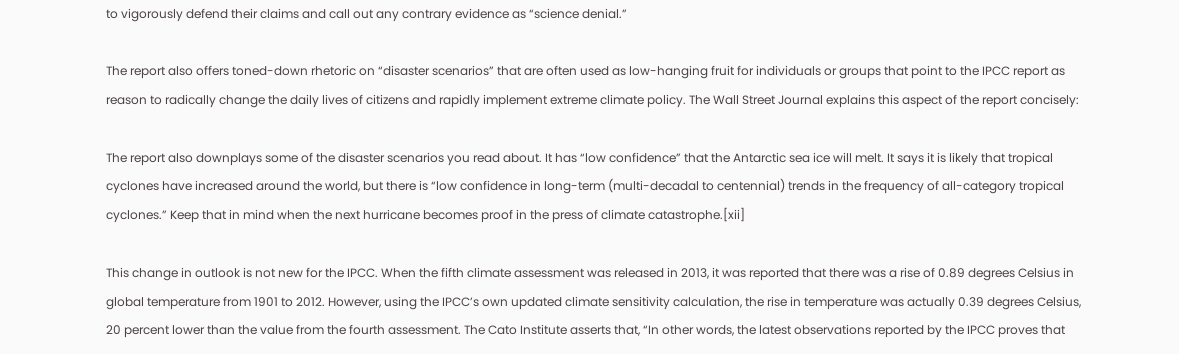to vigorously defend their claims and call out any contrary evidence as “science denial.”

The report also offers toned-down rhetoric on “disaster scenarios” that are often used as low-hanging fruit for individuals or groups that point to the IPCC report as reason to radically change the daily lives of citizens and rapidly implement extreme climate policy. The Wall Street Journal explains this aspect of the report concisely:

The report also downplays some of the disaster scenarios you read about. It has “low confidence” that the Antarctic sea ice will melt. It says it is likely that tropical cyclones have increased around the world, but there is “low confidence in long-term (multi-decadal to centennial) trends in the frequency of all-category tropical cyclones.” Keep that in mind when the next hurricane becomes proof in the press of climate catastrophe.[xii]

This change in outlook is not new for the IPCC. When the fifth climate assessment was released in 2013, it was reported that there was a rise of 0.89 degrees Celsius in global temperature from 1901 to 2012. However, using the IPCC’s own updated climate sensitivity calculation, the rise in temperature was actually 0.39 degrees Celsius, 20 percent lower than the value from the fourth assessment. The Cato Institute asserts that, “In other words, the latest observations reported by the IPCC proves that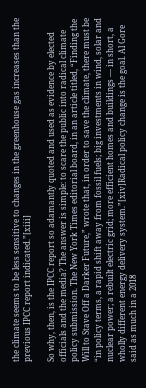the climate seems to be less sensitive to changes in the greenhouse gas increases than the previous IPCC report indicated.”[xiii]

So why, then, is the IPCC report so adamantly quoted and used as evidence by elected officials and the media? The answer is simple: to scare the public into radical climate policy submission. The New York Times editorial board, in an article titled, “Finding the Will to Stave Off a Darker Future,” wrote that, in order to save the climate, there must be “in policy terms, a rapid shift away from fossil fuels; big investments in wind, solar and nuclear power; a rebuilt electric grid; more efficient homes and buildings — in short, a wholly different energy delivery system.”[xiv]Radical policy change is the goal. Al Gore said as much in a 2018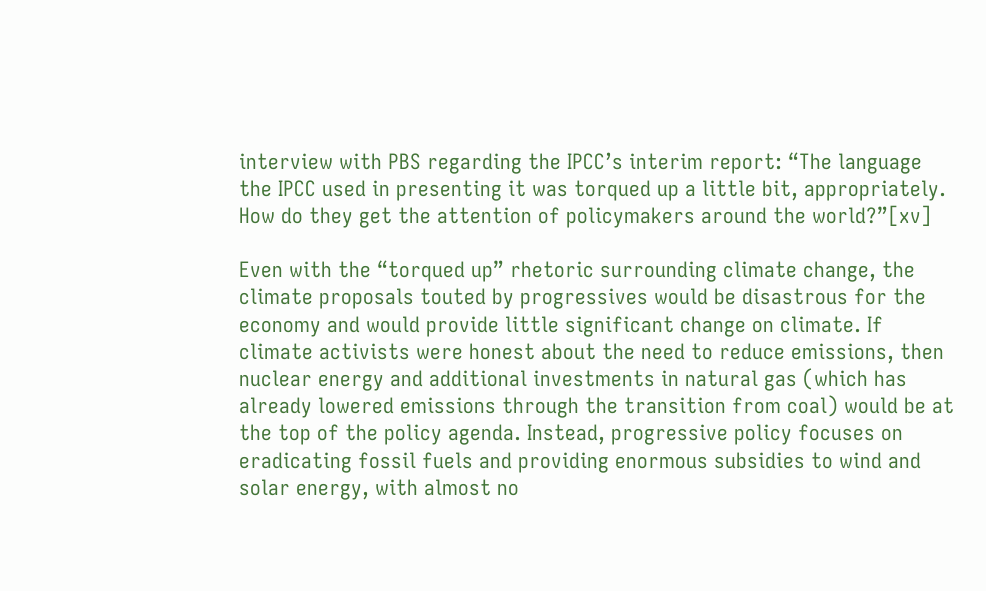interview with PBS regarding the IPCC’s interim report: “The language the IPCC used in presenting it was torqued up a little bit, appropriately. How do they get the attention of policymakers around the world?”[xv]

Even with the “torqued up” rhetoric surrounding climate change, the climate proposals touted by progressives would be disastrous for the economy and would provide little significant change on climate. If climate activists were honest about the need to reduce emissions, then nuclear energy and additional investments in natural gas (which has already lowered emissions through the transition from coal) would be at the top of the policy agenda. Instead, progressive policy focuses on eradicating fossil fuels and providing enormous subsidies to wind and solar energy, with almost no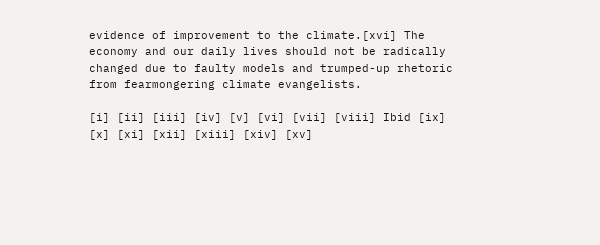evidence of improvement to the climate.[xvi] The economy and our daily lives should not be radically changed due to faulty models and trumped-up rhetoric from fearmongering climate evangelists.

[i] [ii] [iii] [iv] [v] [vi] [vii] [viii] Ibid [ix] [x] [xi] [xii] [xiii] [xiv] [xv]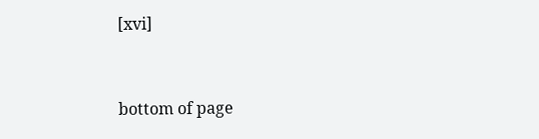[xvi]


bottom of page